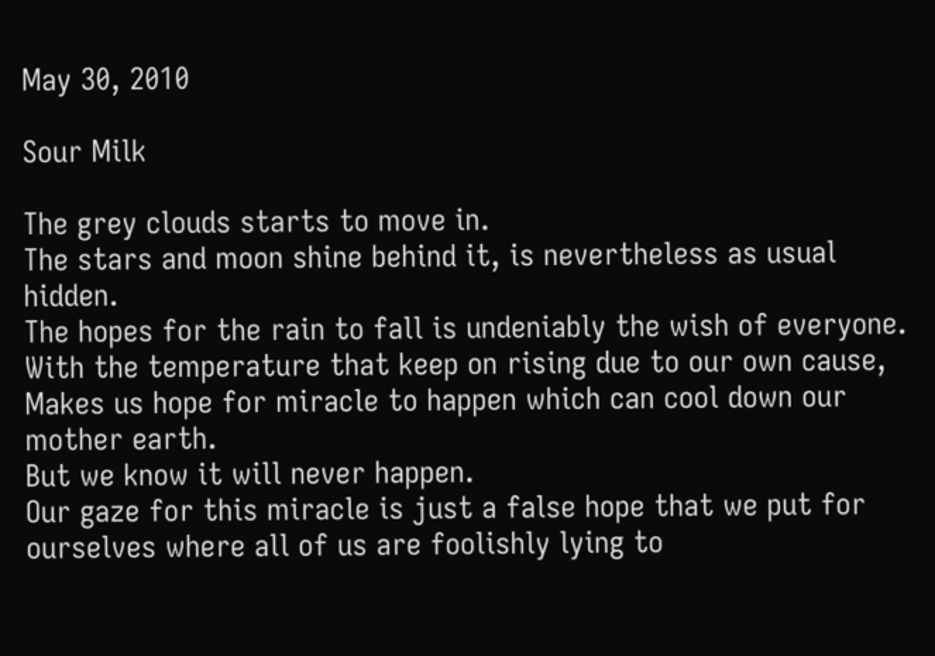May 30, 2010

Sour Milk

The grey clouds starts to move in.
The stars and moon shine behind it, is nevertheless as usual hidden.
The hopes for the rain to fall is undeniably the wish of everyone.
With the temperature that keep on rising due to our own cause,
Makes us hope for miracle to happen which can cool down our mother earth.
But we know it will never happen.
Our gaze for this miracle is just a false hope that we put for ourselves where all of us are foolishly lying to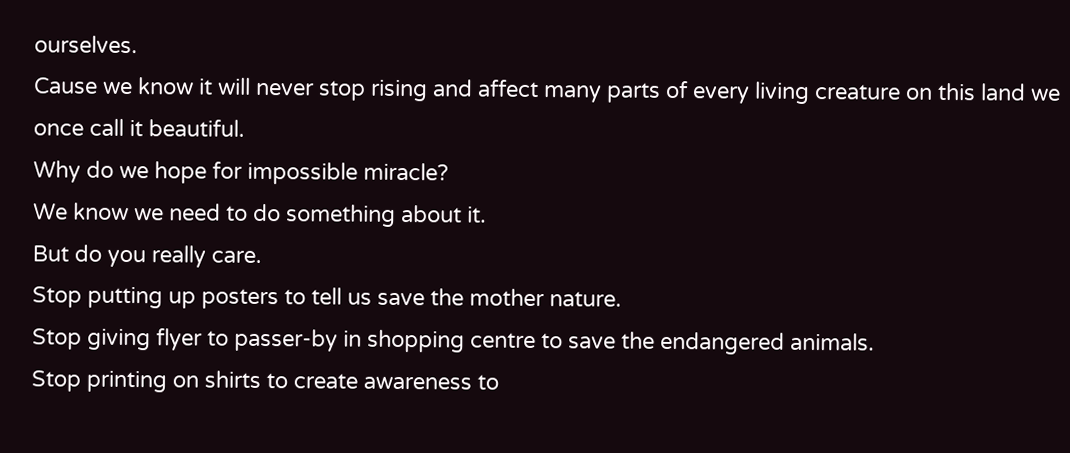ourselves.
Cause we know it will never stop rising and affect many parts of every living creature on this land we once call it beautiful.
Why do we hope for impossible miracle?
We know we need to do something about it.
But do you really care.
Stop putting up posters to tell us save the mother nature.
Stop giving flyer to passer-by in shopping centre to save the endangered animals.
Stop printing on shirts to create awareness to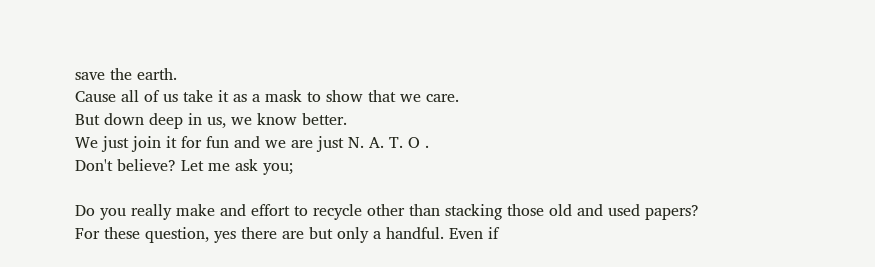save the earth.
Cause all of us take it as a mask to show that we care.
But down deep in us, we know better.
We just join it for fun and we are just N. A. T. O .
Don't believe? Let me ask you;

Do you really make and effort to recycle other than stacking those old and used papers?
For these question, yes there are but only a handful. Even if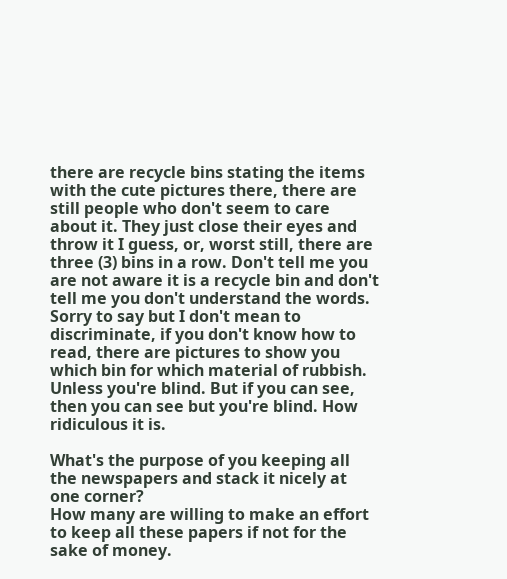there are recycle bins stating the items with the cute pictures there, there are still people who don't seem to care about it. They just close their eyes and throw it I guess, or, worst still, there are three (3) bins in a row. Don't tell me you are not aware it is a recycle bin and don't tell me you don't understand the words. Sorry to say but I don't mean to discriminate, if you don't know how to read, there are pictures to show you which bin for which material of rubbish. Unless you're blind. But if you can see, then you can see but you're blind. How ridiculous it is.

What's the purpose of you keeping all the newspapers and stack it nicely at one corner?
How many are willing to make an effort to keep all these papers if not for the sake of money.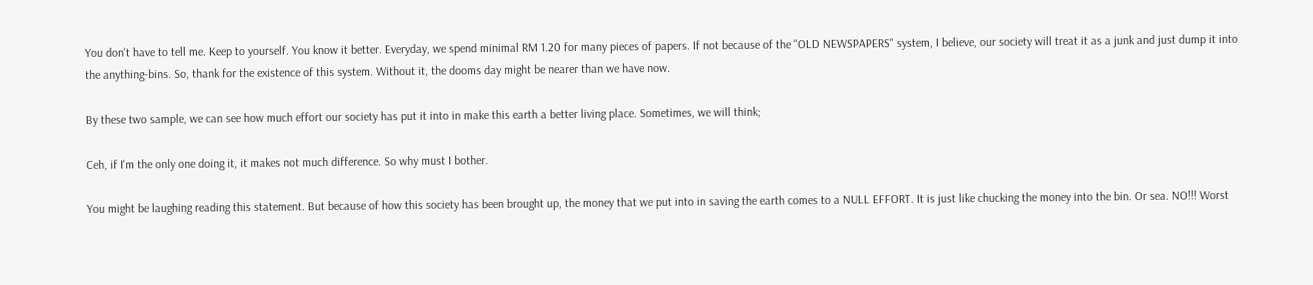You don't have to tell me. Keep to yourself. You know it better. Everyday, we spend minimal RM 1.20 for many pieces of papers. If not because of the "OLD NEWSPAPERS" system, I believe, our society will treat it as a junk and just dump it into the anything-bins. So, thank for the existence of this system. Without it, the dooms day might be nearer than we have now.

By these two sample, we can see how much effort our society has put it into in make this earth a better living place. Sometimes, we will think;

Ceh, if I'm the only one doing it, it makes not much difference. So why must I bother.

You might be laughing reading this statement. But because of how this society has been brought up, the money that we put into in saving the earth comes to a NULL EFFORT. It is just like chucking the money into the bin. Or sea. NO!!! Worst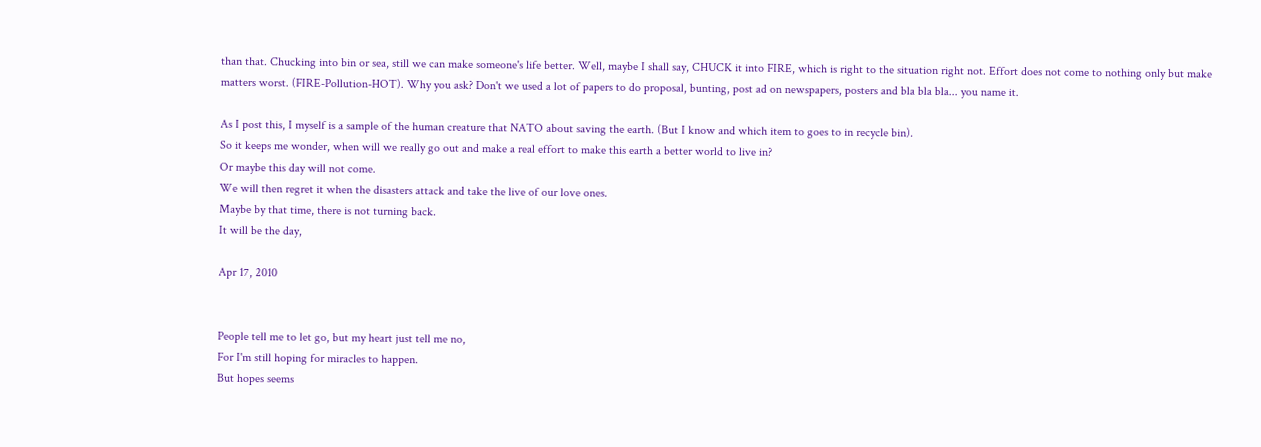than that. Chucking into bin or sea, still we can make someone's life better. Well, maybe I shall say, CHUCK it into FIRE, which is right to the situation right not. Effort does not come to nothing only but make matters worst. (FIRE-Pollution-HOT). Why you ask? Don't we used a lot of papers to do proposal, bunting, post ad on newspapers, posters and bla bla bla... you name it.

As I post this, I myself is a sample of the human creature that NATO about saving the earth. (But I know and which item to goes to in recycle bin).
So it keeps me wonder, when will we really go out and make a real effort to make this earth a better world to live in?
Or maybe this day will not come.
We will then regret it when the disasters attack and take the live of our love ones.
Maybe by that time, there is not turning back.
It will be the day,

Apr 17, 2010


People tell me to let go, but my heart just tell me no,
For I'm still hoping for miracles to happen.
But hopes seems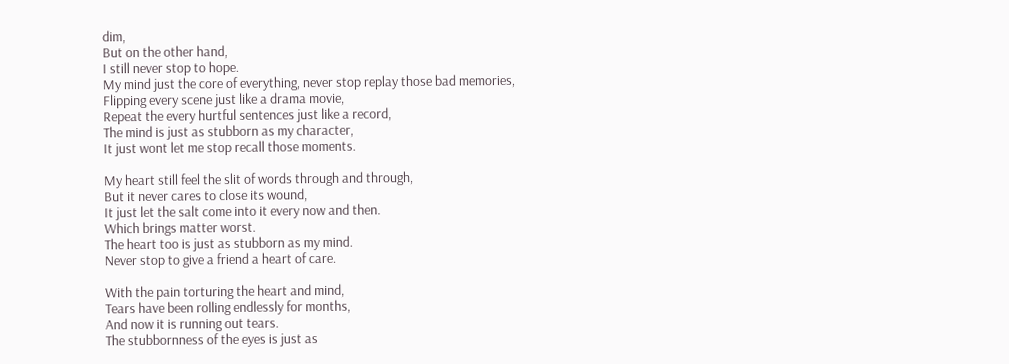dim,
But on the other hand,
I still never stop to hope.
My mind just the core of everything, never stop replay those bad memories,
Flipping every scene just like a drama movie,
Repeat the every hurtful sentences just like a record,
The mind is just as stubborn as my character,
It just wont let me stop recall those moments.

My heart still feel the slit of words through and through,
But it never cares to close its wound,
It just let the salt come into it every now and then.
Which brings matter worst.
The heart too is just as stubborn as my mind.
Never stop to give a friend a heart of care.

With the pain torturing the heart and mind,
Tears have been rolling endlessly for months,
And now it is running out tears.
The stubbornness of the eyes is just as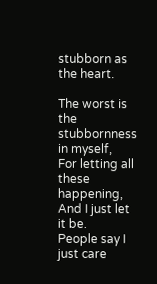stubborn as the heart.

The worst is the stubbornness in myself,
For letting all these happening,
And I just let it be.
People say I just care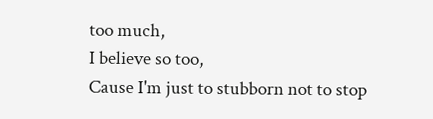too much,
I believe so too,
Cause I'm just to stubborn not to stop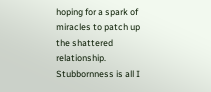hoping for a spark of miracles to patch up the shattered relationship.
Stubbornness is all I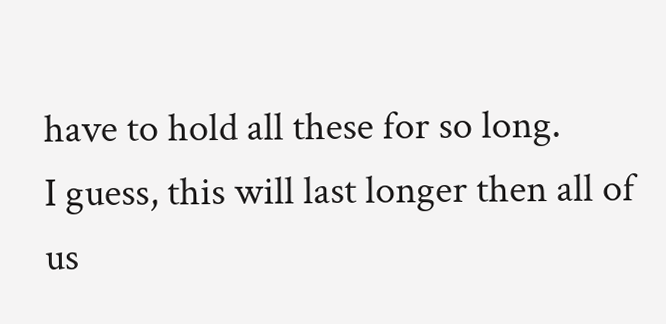have to hold all these for so long.
I guess, this will last longer then all of us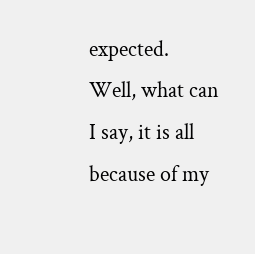expected.
Well, what can I say, it is all because of my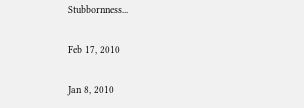Stubbornness...

Feb 17, 2010

Jan 8, 2010